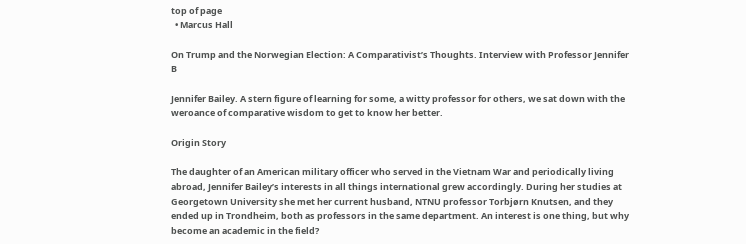top of page
  • Marcus Hall

On Trump and the Norwegian Election: A Comparativist’s Thoughts. Interview with Professor Jennifer B

Jennifer Bailey. A stern figure of learning for some, a witty professor for others, we sat down with the weroance of comparative wisdom to get to know her better.

Origin Story

The daughter of an American military officer who served in the Vietnam War and periodically living abroad, Jennifer Bailey’s interests in all things international grew accordingly. During her studies at Georgetown University she met her current husband, NTNU professor Torbjørn Knutsen, and they ended up in Trondheim, both as professors in the same department. An interest is one thing, but why become an academic in the field?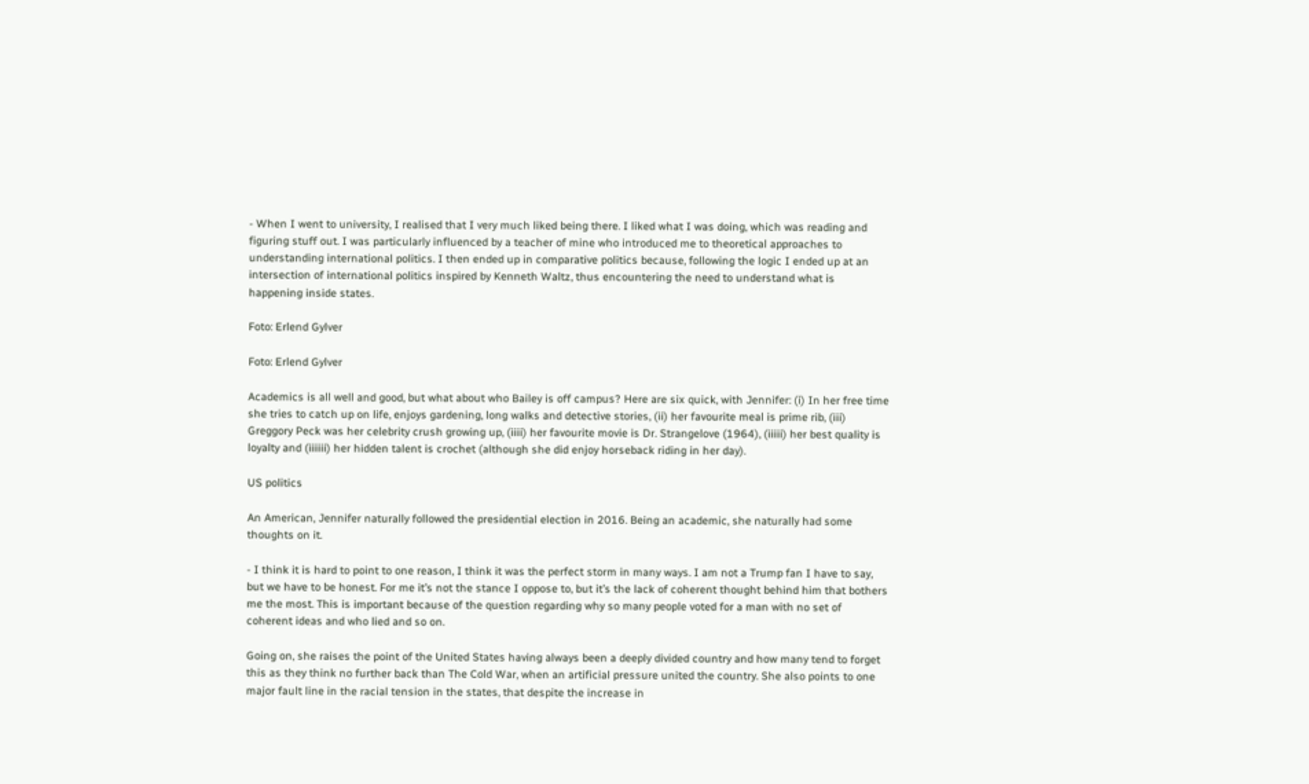- When I went to university, I realised that I very much liked being there. I liked what I was doing, which was reading and figuring stuff out. I was particularly influenced by a teacher of mine who introduced me to theoretical approaches to understanding international politics. I then ended up in comparative politics because, following the logic I ended up at an intersection of international politics inspired by Kenneth Waltz, thus encountering the need to understand what is happening inside states.

Foto: Erlend Gylver

Foto: Erlend Gylver

Academics is all well and good, but what about who Bailey is off campus? Here are six quick, with Jennifer: (i) In her free time she tries to catch up on life, enjoys gardening, long walks and detective stories, (ii) her favourite meal is prime rib, (iii) Greggory Peck was her celebrity crush growing up, (iiii) her favourite movie is Dr. Strangelove (1964), (iiiii) her best quality is loyalty and (iiiiii) her hidden talent is crochet (although she did enjoy horseback riding in her day).

US politics

An American, Jennifer naturally followed the presidential election in 2016. Being an academic, she naturally had some thoughts on it.

- I think it is hard to point to one reason, I think it was the perfect storm in many ways. I am not a Trump fan I have to say, but we have to be honest. For me it’s not the stance I oppose to, but it’s the lack of coherent thought behind him that bothers me the most. This is important because of the question regarding why so many people voted for a man with no set of coherent ideas and who lied and so on.

Going on, she raises the point of the United States having always been a deeply divided country and how many tend to forget this as they think no further back than The Cold War, when an artificial pressure united the country. She also points to one major fault line in the racial tension in the states, that despite the increase in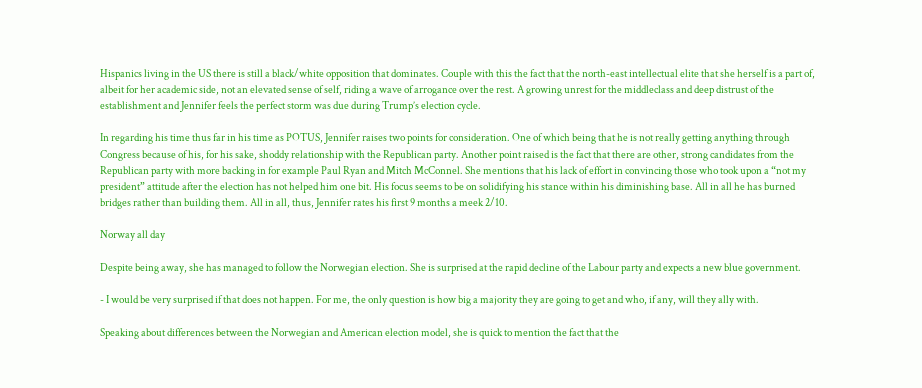Hispanics living in the US there is still a black/white opposition that dominates. Couple with this the fact that the north-east intellectual elite that she herself is a part of, albeit for her academic side, not an elevated sense of self, riding a wave of arrogance over the rest. A growing unrest for the middleclass and deep distrust of the establishment and Jennifer feels the perfect storm was due during Trump’s election cycle.

In regarding his time thus far in his time as POTUS, Jennifer raises two points for consideration. One of which being that he is not really getting anything through Congress because of his, for his sake, shoddy relationship with the Republican party. Another point raised is the fact that there are other, strong candidates from the Republican party with more backing in for example Paul Ryan and Mitch McConnel. She mentions that his lack of effort in convincing those who took upon a “not my president” attitude after the election has not helped him one bit. His focus seems to be on solidifying his stance within his diminishing base. All in all he has burned bridges rather than building them. All in all, thus, Jennifer rates his first 9 months a meek 2/10.

Norway all day

Despite being away, she has managed to follow the Norwegian election. She is surprised at the rapid decline of the Labour party and expects a new blue government.

- I would be very surprised if that does not happen. For me, the only question is how big a majority they are going to get and who, if any, will they ally with.

Speaking about differences between the Norwegian and American election model, she is quick to mention the fact that the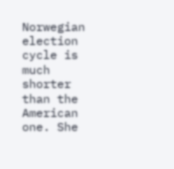Norwegian election cycle is much shorter than the American one. She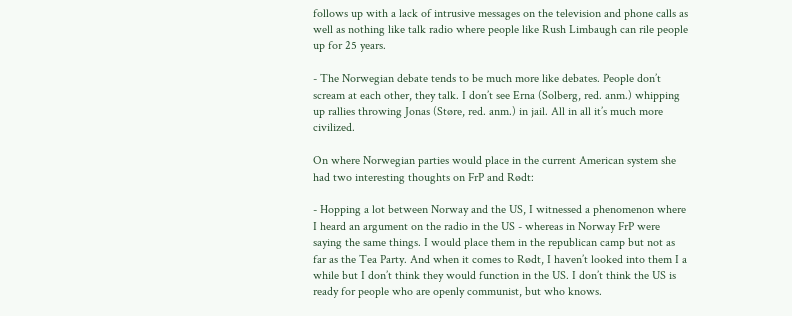follows up with a lack of intrusive messages on the television and phone calls as well as nothing like talk radio where people like Rush Limbaugh can rile people up for 25 years.

- The Norwegian debate tends to be much more like debates. People don’t scream at each other, they talk. I don’t see Erna (Solberg, red. anm.) whipping up rallies throwing Jonas (Støre, red. anm.) in jail. All in all it’s much more civilized.

On where Norwegian parties would place in the current American system she had two interesting thoughts on FrP and Rødt:

- Hopping a lot between Norway and the US, I witnessed a phenomenon where I heard an argument on the radio in the US - whereas in Norway FrP were saying the same things. I would place them in the republican camp but not as far as the Tea Party. And when it comes to Rødt, I haven’t looked into them I a while but I don’t think they would function in the US. I don’t think the US is ready for people who are openly communist, but who knows.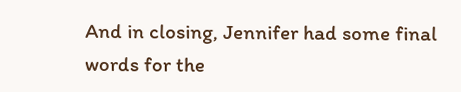And in closing, Jennifer had some final words for the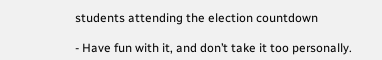students attending the election countdown

- Have fun with it, and don’t take it too personally.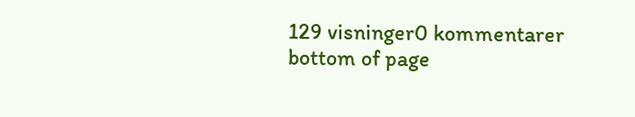129 visninger0 kommentarer
bottom of page